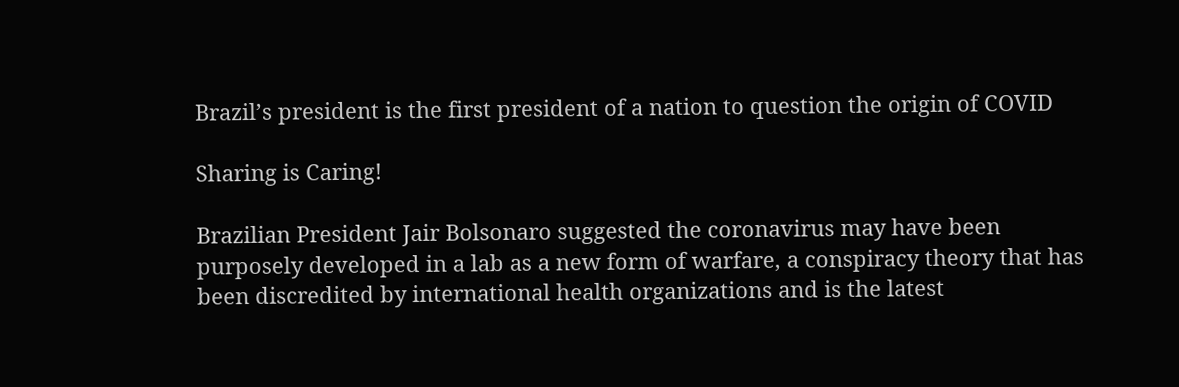Brazil’s president is the first president of a nation to question the origin of COVID

Sharing is Caring!

Brazilian President Jair Bolsonaro suggested the coronavirus may have been purposely developed in a lab as a new form of warfare, a conspiracy theory that has been discredited by international health organizations and is the latest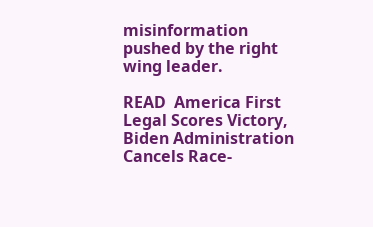misinformation pushed by the right wing leader.

READ  America First Legal Scores Victory, Biden Administration Cancels Race-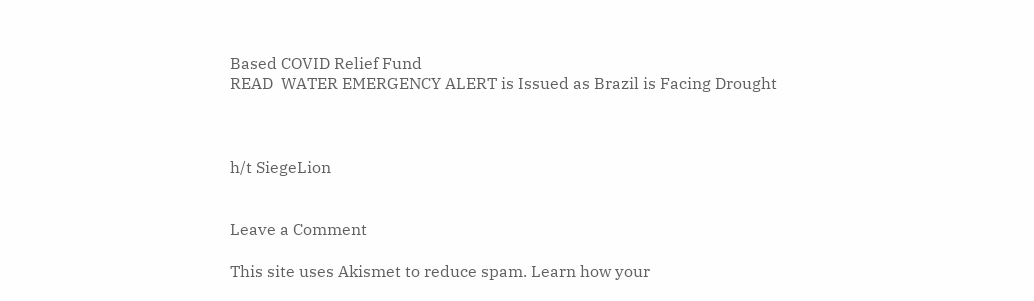Based COVID Relief Fund
READ  WATER EMERGENCY ALERT is Issued as Brazil is Facing Drought



h/t SiegeLion


Leave a Comment

This site uses Akismet to reduce spam. Learn how your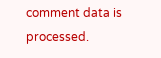comment data is processed.